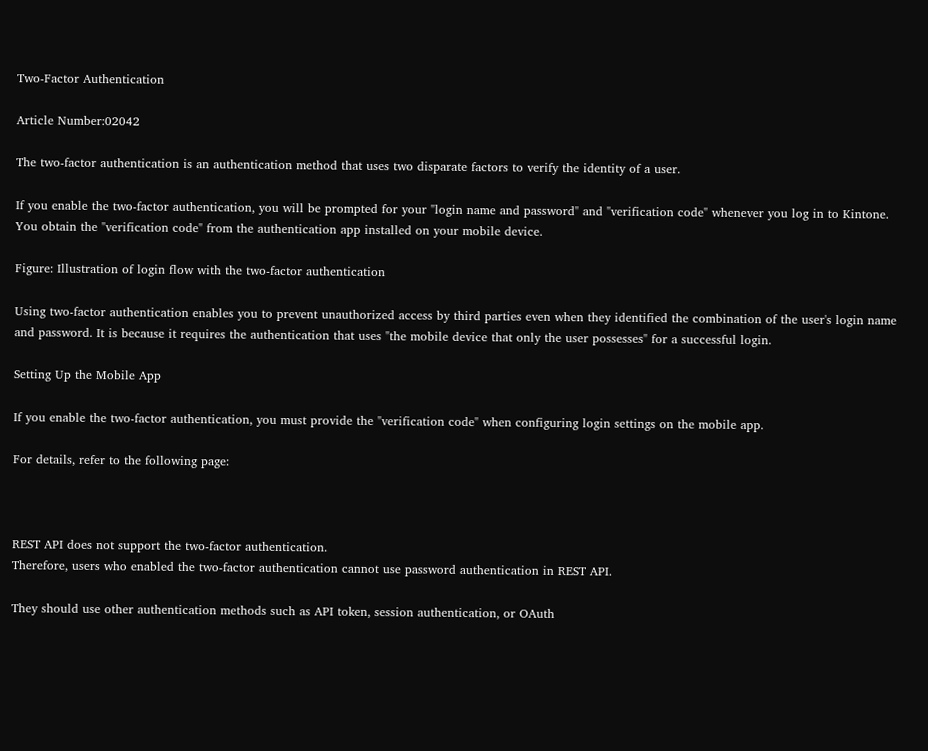Two-Factor Authentication

Article Number:02042

The two-factor authentication is an authentication method that uses two disparate factors to verify the identity of a user.

If you enable the two-factor authentication, you will be prompted for your "login name and password" and "verification code" whenever you log in to Kintone.
You obtain the "verification code" from the authentication app installed on your mobile device.

Figure: Illustration of login flow with the two-factor authentication

Using two-factor authentication enables you to prevent unauthorized access by third parties even when they identified the combination of the user's login name and password. It is because it requires the authentication that uses "the mobile device that only the user possesses" for a successful login.

Setting Up the Mobile App

If you enable the two-factor authentication, you must provide the "verification code" when configuring login settings on the mobile app.

For details, refer to the following page:



REST API does not support the two-factor authentication.
Therefore, users who enabled the two-factor authentication cannot use password authentication in REST API.

They should use other authentication methods such as API token, session authentication, or OAuth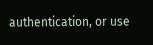authentication, or use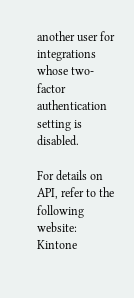another user for integrations whose two-factor authentication setting is disabled.

For details on API, refer to the following website:
Kintone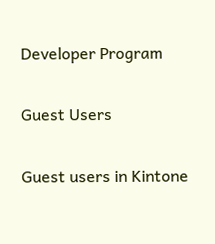Developer Program

Guest Users

Guest users in Kintone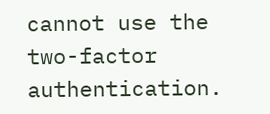cannot use the two-factor authentication.